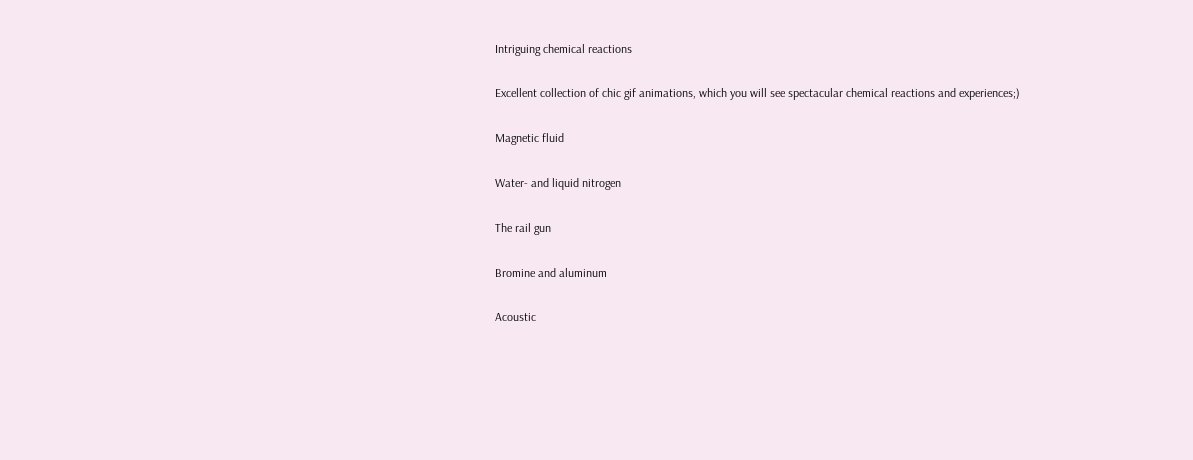Intriguing chemical reactions

Excellent collection of chic gif animations, which you will see spectacular chemical reactions and experiences;)

Magnetic fluid

Water- and liquid nitrogen

The rail gun

Bromine and aluminum

Acoustic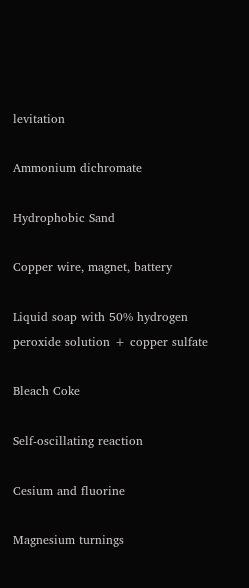levitation

Ammonium dichromate

Hydrophobic Sand

Copper wire, magnet, battery

Liquid soap with 50% hydrogen peroxide solution + copper sulfate

Bleach Coke

Self-oscillating reaction

Cesium and fluorine

Magnesium turnings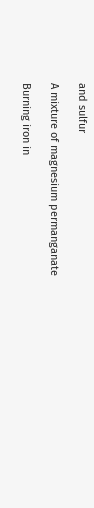and sulfur

A mixture of magnesium permanganate

Burning iron in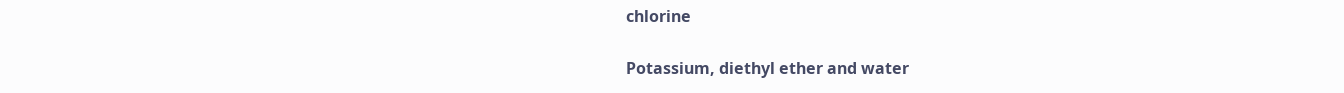chlorine

Potassium, diethyl ether and water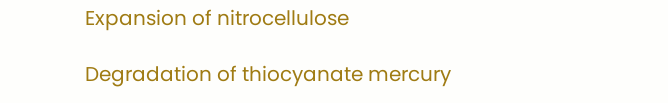Expansion of nitrocellulose

Degradation of thiocyanate mercury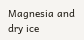Magnesia and dry ice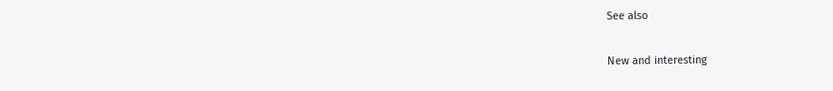See also

New and interesting